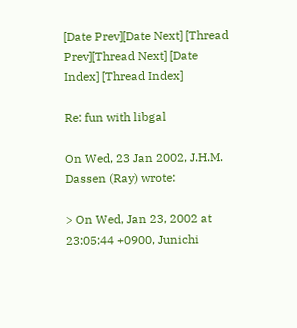[Date Prev][Date Next] [Thread Prev][Thread Next] [Date Index] [Thread Index]

Re: fun with libgal

On Wed, 23 Jan 2002, J.H.M. Dassen (Ray) wrote:

> On Wed, Jan 23, 2002 at 23:05:44 +0900, Junichi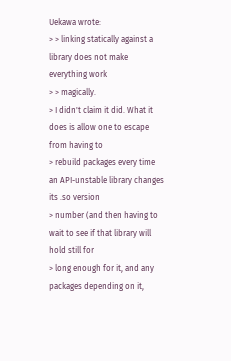Uekawa wrote:
> > linking statically against a library does not make everything work
> > magically.
> I didn't claim it did. What it does is allow one to escape from having to
> rebuild packages every time an API-unstable library changes its .so version
> number (and then having to wait to see if that library will hold still for
> long enough for it, and any packages depending on it,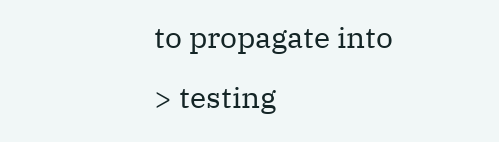to propagate into
> testing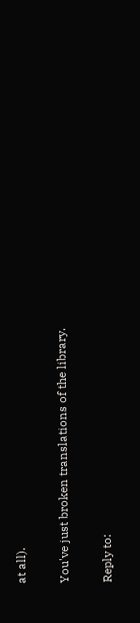at all).

You've just broken translations of the library.

Reply to: